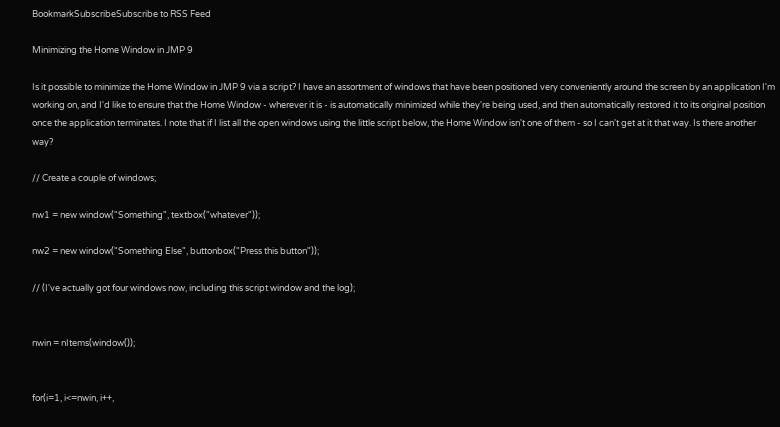BookmarkSubscribeSubscribe to RSS Feed

Minimizing the Home Window in JMP 9

Is it possible to minimize the Home Window in JMP 9 via a script? I have an assortment of windows that have been positioned very conveniently around the screen by an application I'm working on, and I'd like to ensure that the Home Window - wherever it is - is automatically minimized while they're being used, and then automatically restored it to its original position once the application terminates. I note that if I list all the open windows using the little script below, the Home Window isn't one of them - so I can't get at it that way. Is there another way?

// Create a couple of windows;

nw1 = new window("Something", textbox("whatever"));

nw2 = new window("Something Else", buttonbox("Press this button"));

// (I've actually got four windows now, including this script window and the log);


nwin = nItems(window());


for(i=1, i<=nwin, i++,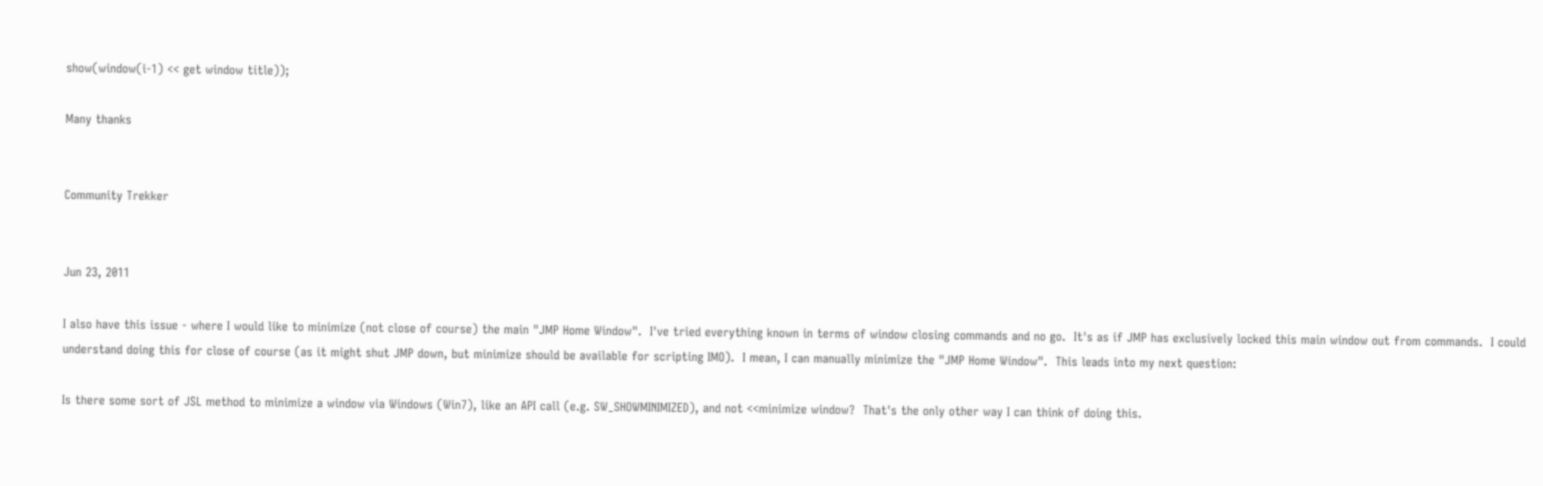show(window(i-1) << get window title));

Many thanks


Community Trekker


Jun 23, 2011

I also have this issue - where I would like to minimize (not close of course) the main "JMP Home Window".  I've tried everything known in terms of window closing commands and no go.  It's as if JMP has exclusively locked this main window out from commands.  I could understand doing this for close of course (as it might shut JMP down, but minimize should be available for scripting IMO).  I mean, I can manually minimize the "JMP Home Window".  This leads into my next question:

Is there some sort of JSL method to minimize a window via Windows (Win7), like an API call (e.g. SW_SHOWMINIMIZED), and not <<minimize window?  That's the only other way I can think of doing this.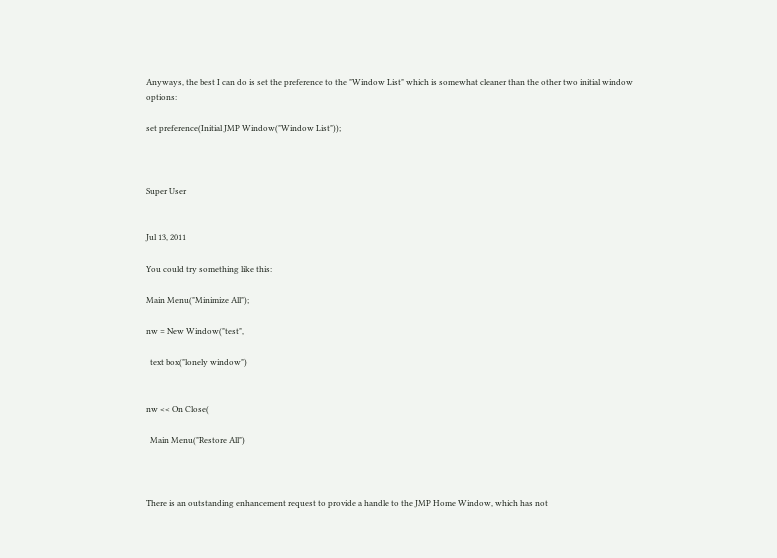Anyways, the best I can do is set the preference to the "Window List" which is somewhat cleaner than the other two initial window options:

set preference(Initial JMP Window("Window List"));



Super User


Jul 13, 2011

You could try something like this:

Main Menu("Minimize All");

nw = New Window("test",

  text box("lonely window")


nw << On Close(

  Main Menu("Restore All")



There is an outstanding enhancement request to provide a handle to the JMP Home Window, which has not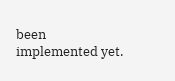been implemented yet.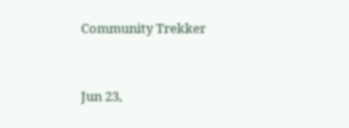Community Trekker


Jun 23,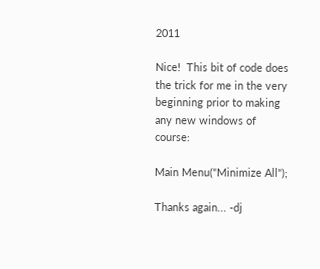2011

Nice!  This bit of code does the trick for me in the very beginning prior to making any new windows of course:

Main Menu("Minimize All");

Thanks again... -dj